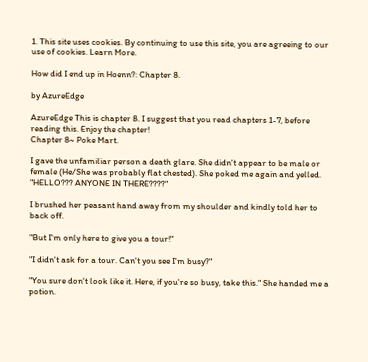1. This site uses cookies. By continuing to use this site, you are agreeing to our use of cookies. Learn More.

How did I end up in Hoenn?: Chapter 8.

by AzureEdge

AzureEdge This is chapter 8. I suggest that you read chapters 1-7, before reading this. Enjoy the chapter!
Chapter 8~ Poke Mart.

I gave the unfamiliar person a death glare. She didn't appear to be male or female (He/She was probably flat chested). She poked me again and yelled. "HELLO??? ANYONE IN THERE????"

I brushed her peasant hand away from my shoulder and kindly told her to back off.

"But I'm only here to give you a tour!"

"I didn't ask for a tour. Can't you see I'm busy?"

"You sure don't look like it. Here, if you're so busy, take this." She handed me a potion.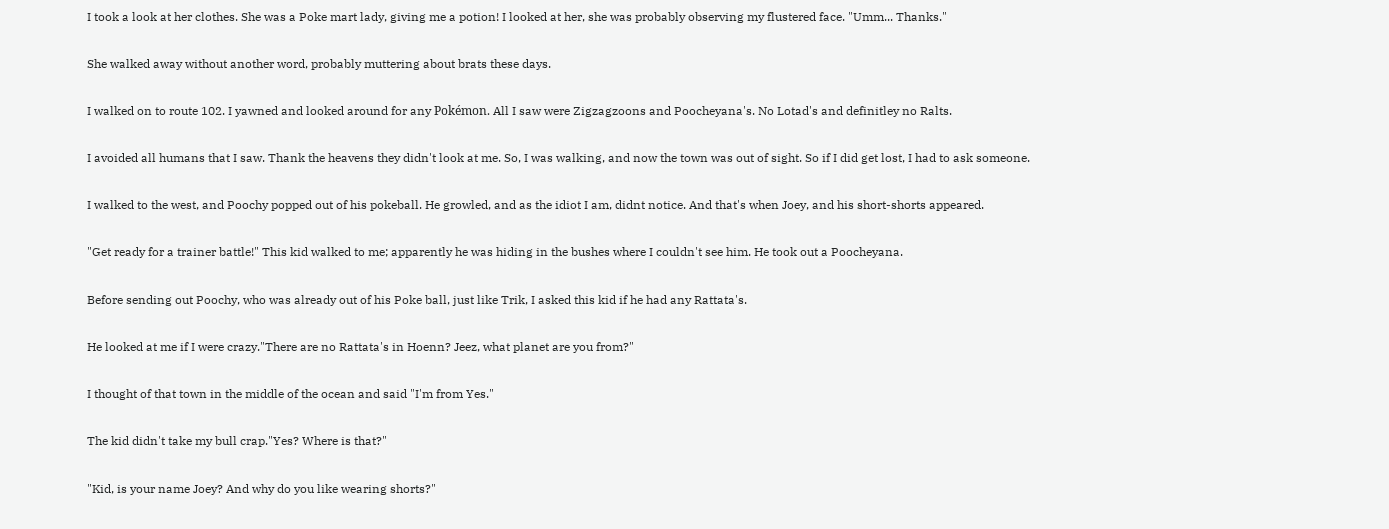I took a look at her clothes. She was a Poke mart lady, giving me a potion! I looked at her, she was probably observing my flustered face. "Umm... Thanks."

She walked away without another word, probably muttering about brats these days.

I walked on to route 102. I yawned and looked around for any Pokémon. All I saw were Zigzagzoons and Poocheyana's. No Lotad's and definitley no Ralts.

I avoided all humans that I saw. Thank the heavens they didn't look at me. So, I was walking, and now the town was out of sight. So if I did get lost, I had to ask someone.

I walked to the west, and Poochy popped out of his pokeball. He growled, and as the idiot I am, didnt notice. And that's when Joey, and his short-shorts appeared.

"Get ready for a trainer battle!" This kid walked to me; apparently he was hiding in the bushes where I couldn't see him. He took out a Poocheyana.

Before sending out Poochy, who was already out of his Poke ball, just like Trik, I asked this kid if he had any Rattata's.

He looked at me if I were crazy."There are no Rattata's in Hoenn? Jeez, what planet are you from?"

I thought of that town in the middle of the ocean and said "I'm from Yes."

The kid didn't take my bull crap."Yes? Where is that?"

"Kid, is your name Joey? And why do you like wearing shorts?"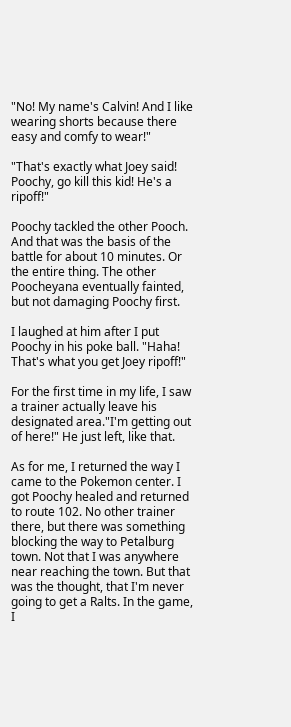"No! My name's Calvin! And I like wearing shorts because there easy and comfy to wear!"

"That's exactly what Joey said! Poochy, go kill this kid! He's a ripoff!"

Poochy tackled the other Pooch. And that was the basis of the battle for about 10 minutes. Or the entire thing. The other Poocheyana eventually fainted, but not damaging Poochy first.

I laughed at him after I put Poochy in his poke ball. "Haha! That's what you get Joey ripoff!"

For the first time in my life, I saw a trainer actually leave his designated area."I'm getting out of here!" He just left, like that.

As for me, I returned the way I came to the Pokemon center. I got Poochy healed and returned to route 102. No other trainer there, but there was something blocking the way to Petalburg town. Not that I was anywhere near reaching the town. But that was the thought, that I'm never going to get a Ralts. In the game, I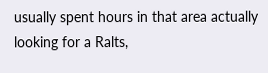usually spent hours in that area actually looking for a Ralts,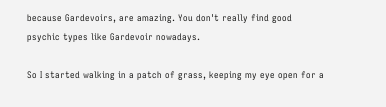because Gardevoirs, are amazing. You don't really find good psychic types like Gardevoir nowadays.

So I started walking in a patch of grass, keeping my eye open for a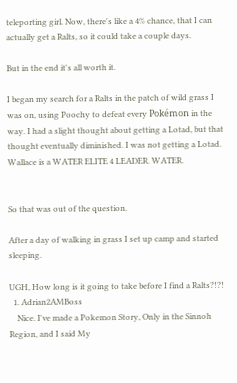teleporting girl. Now, there's like a 4% chance, that I can actually get a Ralts, so it could take a couple days.

But in the end it's all worth it.

I began my search for a Ralts in the patch of wild grass I was on, using Poochy to defeat every Pokémon in the way. I had a slight thought about getting a Lotad, but that thought eventually diminished. I was not getting a Lotad. Wallace is a WATER ELITE 4 LEADER. WATER.


So that was out of the question.

After a day of walking in grass I set up camp and started sleeping.

UGH, How long is it going to take before I find a Ralts?!?!
  1. Adrian2AMBoss
    Nice. I've made a Pokemon Story, Only in the Sinnoh Region, and I said My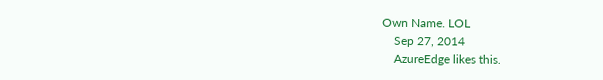Own Name. LOL
    Sep 27, 2014
    AzureEdge likes this.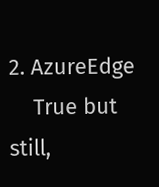2. AzureEdge
    True but still,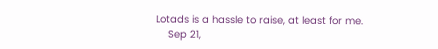Lotads is a hassle to raise, at least for me.
    Sep 21,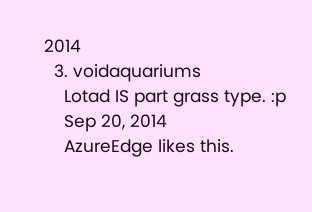2014
  3. voidaquariums
    Lotad IS part grass type. :p
    Sep 20, 2014
    AzureEdge likes this.